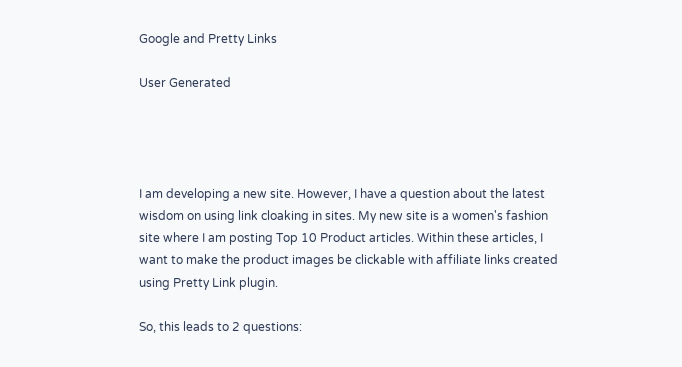Google and Pretty Links

User Generated




I am developing a new site. However, I have a question about the latest wisdom on using link cloaking in sites. My new site is a women's fashion site where I am posting Top 10 Product articles. Within these articles, I want to make the product images be clickable with affiliate links created using Pretty Link plugin.

So, this leads to 2 questions: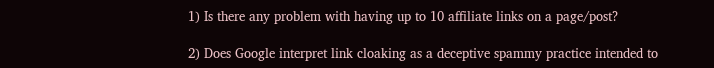1) Is there any problem with having up to 10 affiliate links on a page/post?

2) Does Google interpret link cloaking as a deceptive spammy practice intended to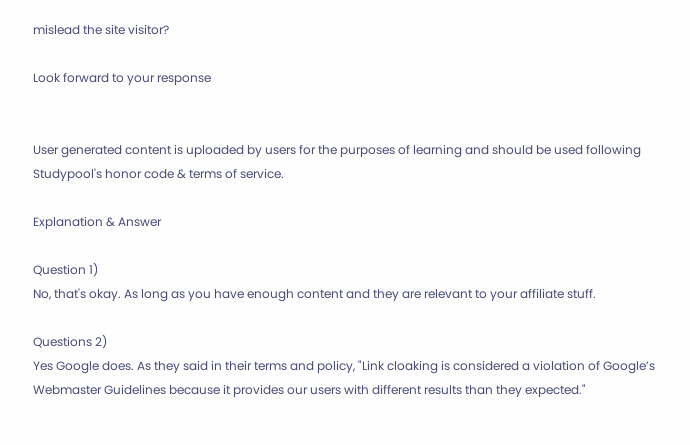mislead the site visitor?

Look forward to your response


User generated content is uploaded by users for the purposes of learning and should be used following Studypool's honor code & terms of service.

Explanation & Answer

Question 1)
No, that's okay. As long as you have enough content and they are relevant to your affiliate stuff.

Questions 2)
Yes Google does. As they said in their terms and policy, "Link cloaking is considered a violation of Google’s Webmaster Guidelines because it provides our users with different results than they expected."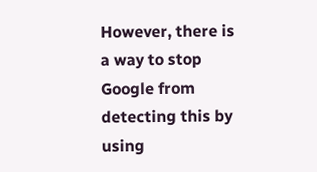However, there is a way to stop Google from detecting this by using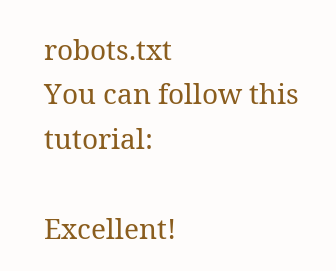robots.txt
You can follow this tutorial:

Excellent!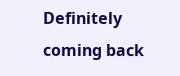Definitely coming back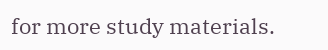for more study materials.